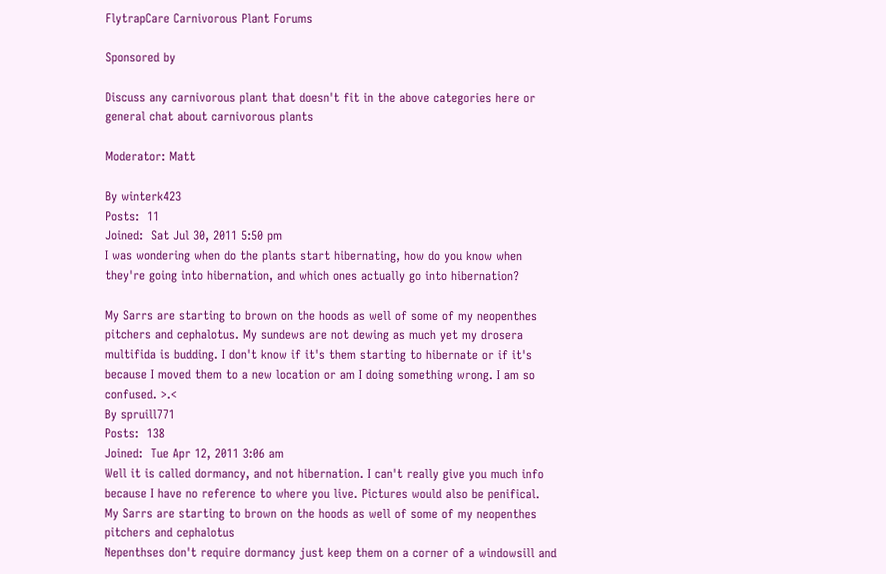FlytrapCare Carnivorous Plant Forums

Sponsored by

Discuss any carnivorous plant that doesn't fit in the above categories here or general chat about carnivorous plants

Moderator: Matt

By winterk423
Posts:  11
Joined:  Sat Jul 30, 2011 5:50 pm
I was wondering when do the plants start hibernating, how do you know when they're going into hibernation, and which ones actually go into hibernation?

My Sarrs are starting to brown on the hoods as well of some of my neopenthes pitchers and cephalotus. My sundews are not dewing as much yet my drosera multifida is budding. I don't know if it's them starting to hibernate or if it's because I moved them to a new location or am I doing something wrong. I am so confused. >.<
By spruill771
Posts:  138
Joined:  Tue Apr 12, 2011 3:06 am
Well it is called dormancy, and not hibernation. I can't really give you much info because I have no reference to where you live. Pictures would also be penifical.
My Sarrs are starting to brown on the hoods as well of some of my neopenthes pitchers and cephalotus
Nepenthses don't require dormancy just keep them on a corner of a windowsill and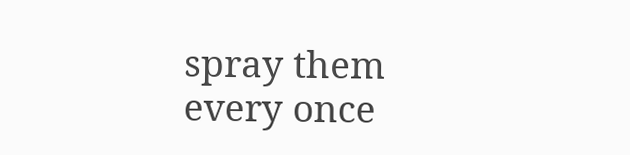spray them every once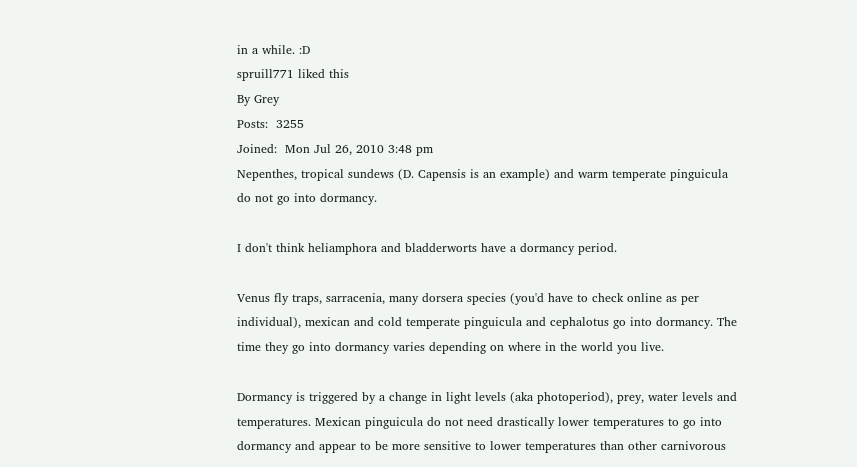in a while. :D
spruill771 liked this
By Grey
Posts:  3255
Joined:  Mon Jul 26, 2010 3:48 pm
Nepenthes, tropical sundews (D. Capensis is an example) and warm temperate pinguicula do not go into dormancy.

I don't think heliamphora and bladderworts have a dormancy period.

Venus fly traps, sarracenia, many dorsera species (you'd have to check online as per individual), mexican and cold temperate pinguicula and cephalotus go into dormancy. The time they go into dormancy varies depending on where in the world you live.

Dormancy is triggered by a change in light levels (aka photoperiod), prey, water levels and temperatures. Mexican pinguicula do not need drastically lower temperatures to go into dormancy and appear to be more sensitive to lower temperatures than other carnivorous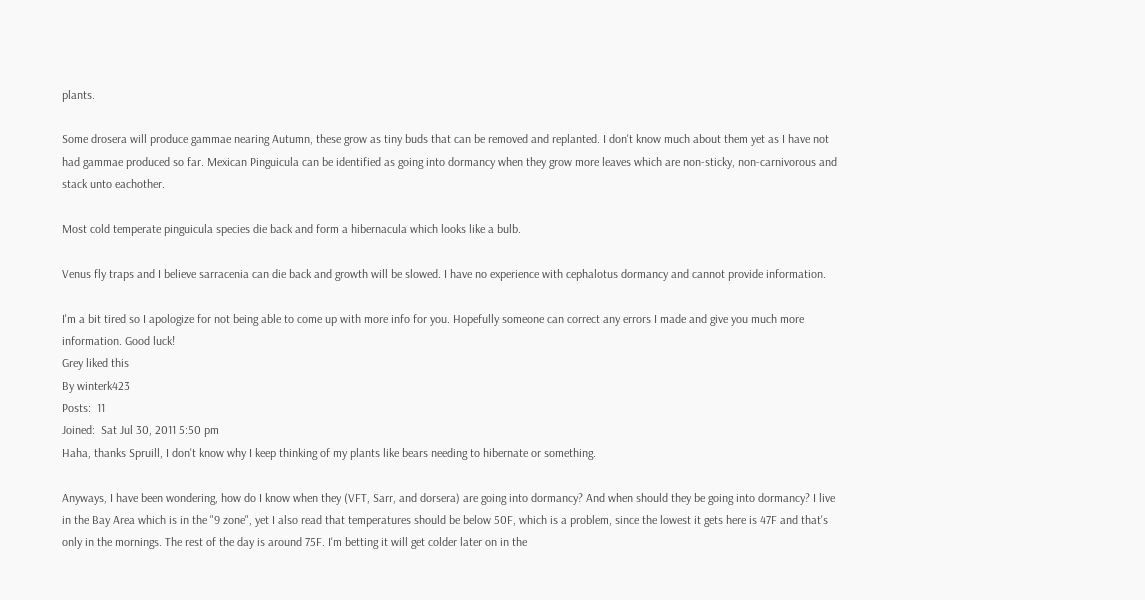plants.

Some drosera will produce gammae nearing Autumn, these grow as tiny buds that can be removed and replanted. I don't know much about them yet as I have not had gammae produced so far. Mexican Pinguicula can be identified as going into dormancy when they grow more leaves which are non-sticky, non-carnivorous and stack unto eachother.

Most cold temperate pinguicula species die back and form a hibernacula which looks like a bulb.

Venus fly traps and I believe sarracenia can die back and growth will be slowed. I have no experience with cephalotus dormancy and cannot provide information.

I'm a bit tired so I apologize for not being able to come up with more info for you. Hopefully someone can correct any errors I made and give you much more information. Good luck!
Grey liked this
By winterk423
Posts:  11
Joined:  Sat Jul 30, 2011 5:50 pm
Haha, thanks Spruill, I don't know why I keep thinking of my plants like bears needing to hibernate or something.

Anyways, I have been wondering, how do I know when they (VFT, Sarr, and dorsera) are going into dormancy? And when should they be going into dormancy? I live in the Bay Area which is in the "9 zone", yet I also read that temperatures should be below 50F, which is a problem, since the lowest it gets here is 47F and that's only in the mornings. The rest of the day is around 75F. I'm betting it will get colder later on in the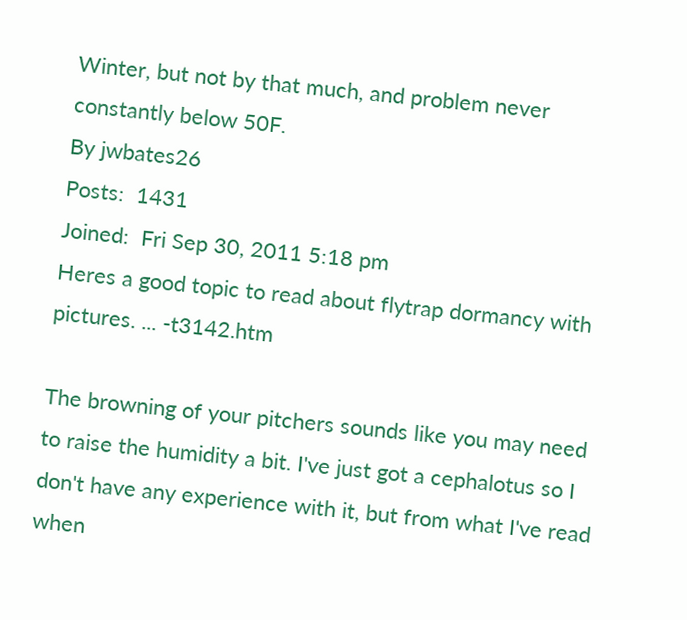Winter, but not by that much, and problem never constantly below 50F.
By jwbates26
Posts:  1431
Joined:  Fri Sep 30, 2011 5:18 pm
Heres a good topic to read about flytrap dormancy with pictures. ... -t3142.htm

The browning of your pitchers sounds like you may need to raise the humidity a bit. I've just got a cephalotus so I don't have any experience with it, but from what I've read when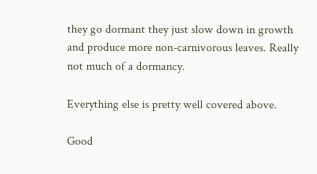they go dormant they just slow down in growth and produce more non-carnivorous leaves. Really not much of a dormancy.

Everything else is pretty well covered above.

Good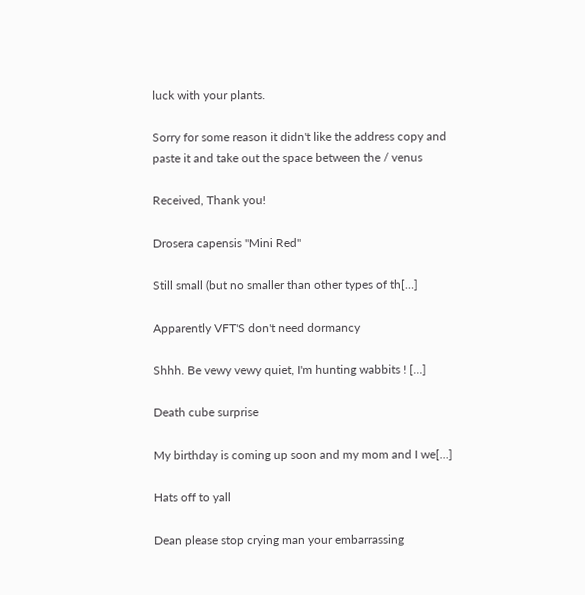luck with your plants.

Sorry for some reason it didn't like the address copy and paste it and take out the space between the / venus

Received, Thank you!

Drosera capensis "Mini Red"

Still small (but no smaller than other types of th[…]

Apparently VFT'S don't need dormancy

Shhh. Be vewy vewy quiet, I'm hunting wabbits ! […]

Death cube surprise

My birthday is coming up soon and my mom and I we[…]

Hats off to yall

Dean please stop crying man your embarrassing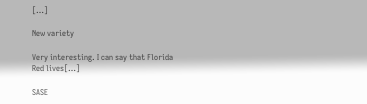[…]

New variety

Very interesting. I can say that Florida Red lives[…]

SASE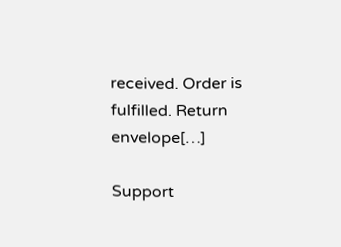received. Order is fulfilled. Return envelope[…]

Support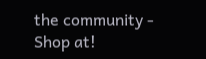the community - Shop at!